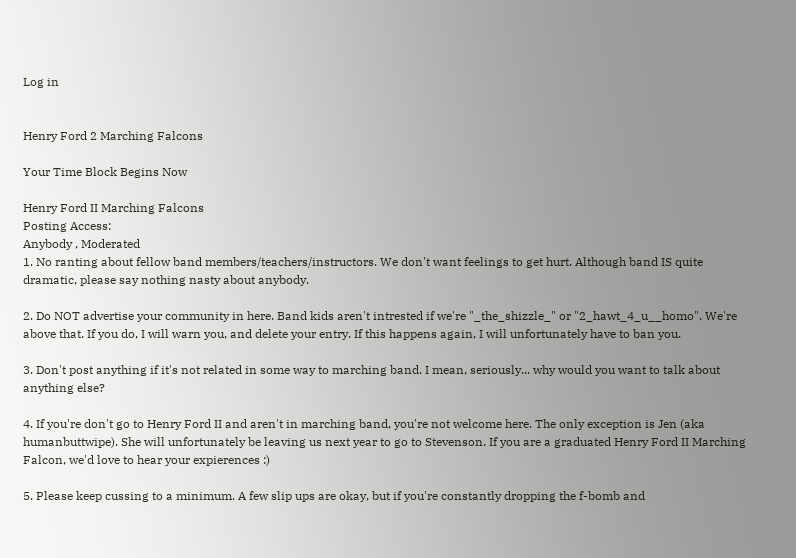Log in


Henry Ford 2 Marching Falcons

Your Time Block Begins Now

Henry Ford II Marching Falcons
Posting Access:
Anybody , Moderated
1. No ranting about fellow band members/teachers/instructors. We don't want feelings to get hurt. Although band IS quite dramatic, please say nothing nasty about anybody.

2. Do NOT advertise your community in here. Band kids aren't intrested if we're "_the_shizzle_" or "2_hawt_4_u__homo". We're above that. If you do, I will warn you, and delete your entry. If this happens again, I will unfortunately have to ban you.

3. Don't post anything if it's not related in some way to marching band. I mean, seriously... why would you want to talk about anything else?

4. If you're don't go to Henry Ford II and aren't in marching band, you're not welcome here. The only exception is Jen (aka humanbuttwipe). She will unfortunately be leaving us next year to go to Stevenson. If you are a graduated Henry Ford II Marching Falcon, we'd love to hear your expierences :)

5. Please keep cussing to a minimum. A few slip ups are okay, but if you're constantly dropping the f-bomb and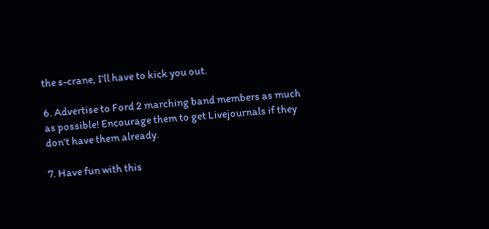the s-crane, I'll have to kick you out.

6. Advertise to Ford 2 marching band members as much as possible! Encourage them to get Livejournals if they don't have them already.

7. Have fun with this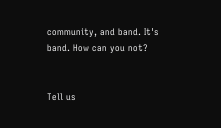community, and band. It's band. How can you not?


Tell us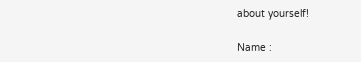about yourself!

Name :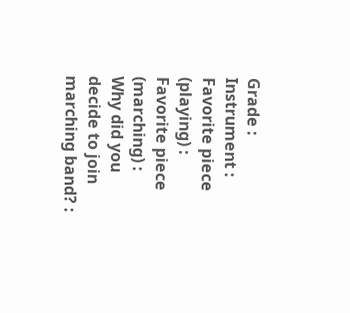Grade :
Instrument :
Favorite piece (playing) :
Favorite piece (marching) :
Why did you decide to join marching band? :